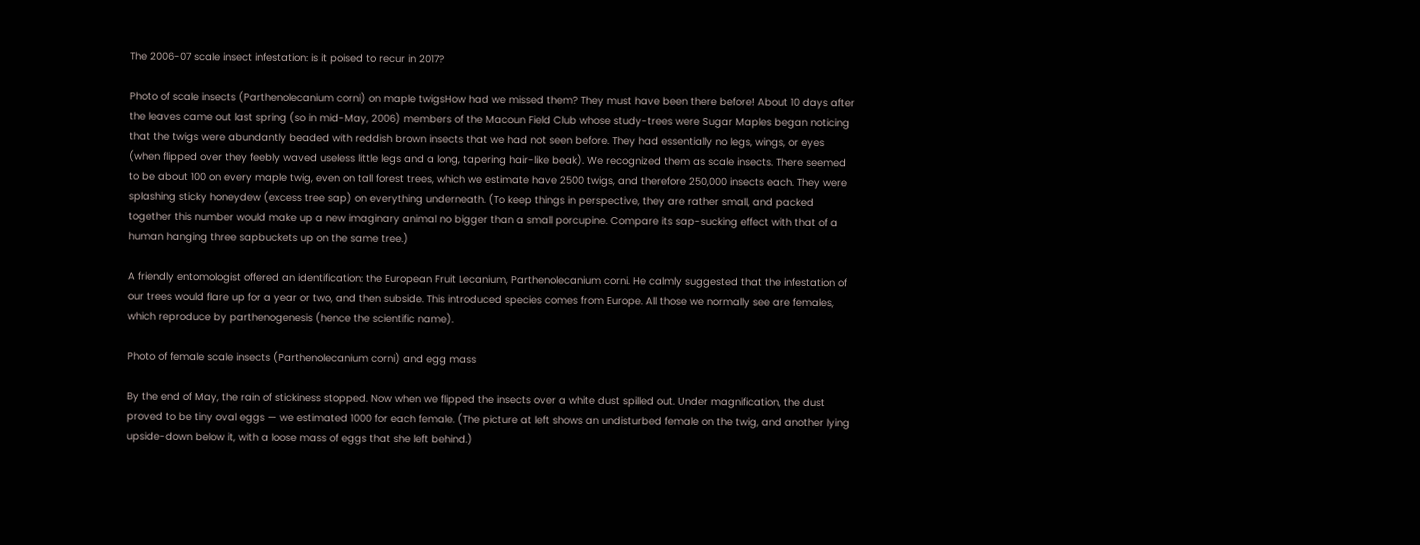The 2006-07 scale insect infestation: is it poised to recur in 2017?

Photo of scale insects (Parthenolecanium corni) on maple twigsHow had we missed them? They must have been there before! About 10 days after the leaves came out last spring (so in mid-May, 2006) members of the Macoun Field Club whose study-trees were Sugar Maples began noticing that the twigs were abundantly beaded with reddish brown insects that we had not seen before. They had essentially no legs, wings, or eyes (when flipped over they feebly waved useless little legs and a long, tapering hair-like beak). We recognized them as scale insects. There seemed to be about 100 on every maple twig, even on tall forest trees, which we estimate have 2500 twigs, and therefore 250,000 insects each. They were splashing sticky honeydew (excess tree sap) on everything underneath. (To keep things in perspective, they are rather small, and packed together this number would make up a new imaginary animal no bigger than a small porcupine. Compare its sap-sucking effect with that of a human hanging three sapbuckets up on the same tree.)

A friendly entomologist offered an identification: the European Fruit Lecanium, Parthenolecanium corni. He calmly suggested that the infestation of our trees would flare up for a year or two, and then subside. This introduced species comes from Europe. All those we normally see are females, which reproduce by parthenogenesis (hence the scientific name).

Photo of female scale insects (Parthenolecanium corni) and egg mass

By the end of May, the rain of stickiness stopped. Now when we flipped the insects over a white dust spilled out. Under magnification, the dust proved to be tiny oval eggs — we estimated 1000 for each female. (The picture at left shows an undisturbed female on the twig, and another lying upside-down below it, with a loose mass of eggs that she left behind.)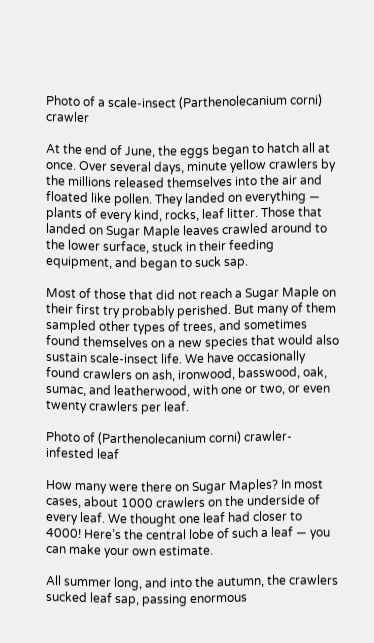Photo of a scale-insect (Parthenolecanium corni) crawler

At the end of June, the eggs began to hatch all at once. Over several days, minute yellow crawlers by the millions released themselves into the air and floated like pollen. They landed on everything — plants of every kind, rocks, leaf litter. Those that landed on Sugar Maple leaves crawled around to the lower surface, stuck in their feeding equipment, and began to suck sap.

Most of those that did not reach a Sugar Maple on their first try probably perished. But many of them sampled other types of trees, and sometimes found themselves on a new species that would also sustain scale-insect life. We have occasionally found crawlers on ash, ironwood, basswood, oak, sumac, and leatherwood, with one or two, or even twenty crawlers per leaf.

Photo of (Parthenolecanium corni) crawler-infested leaf

How many were there on Sugar Maples? In most cases, about 1000 crawlers on the underside of every leaf. We thought one leaf had closer to 4000! Here’s the central lobe of such a leaf — you can make your own estimate.

All summer long, and into the autumn, the crawlers sucked leaf sap, passing enormous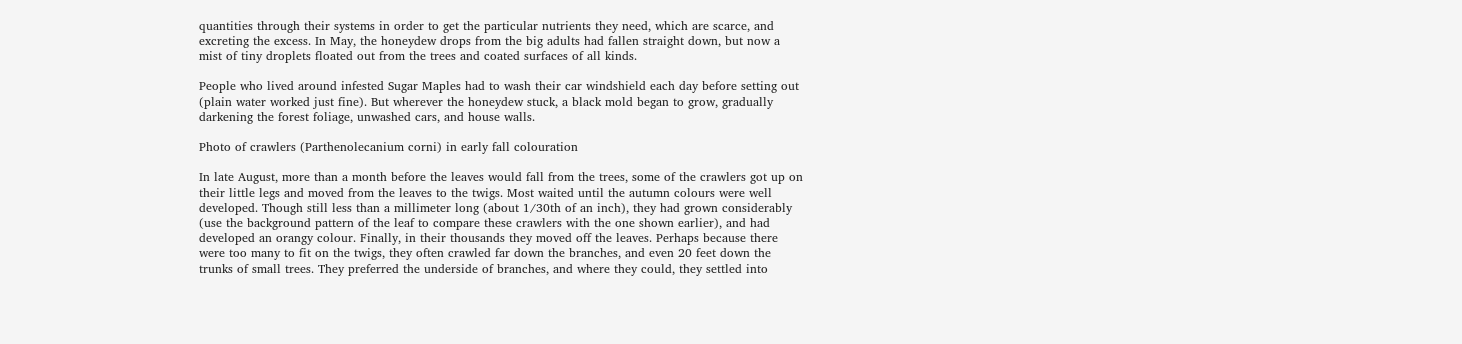quantities through their systems in order to get the particular nutrients they need, which are scarce, and excreting the excess. In May, the honeydew drops from the big adults had fallen straight down, but now a mist of tiny droplets floated out from the trees and coated surfaces of all kinds.

People who lived around infested Sugar Maples had to wash their car windshield each day before setting out (plain water worked just fine). But wherever the honeydew stuck, a black mold began to grow, gradually darkening the forest foliage, unwashed cars, and house walls.

Photo of crawlers (Parthenolecanium corni) in early fall colouration

In late August, more than a month before the leaves would fall from the trees, some of the crawlers got up on their little legs and moved from the leaves to the twigs. Most waited until the autumn colours were well developed. Though still less than a millimeter long (about 1/30th of an inch), they had grown considerably (use the background pattern of the leaf to compare these crawlers with the one shown earlier), and had developed an orangy colour. Finally, in their thousands they moved off the leaves. Perhaps because there were too many to fit on the twigs, they often crawled far down the branches, and even 20 feet down the trunks of small trees. They preferred the underside of branches, and where they could, they settled into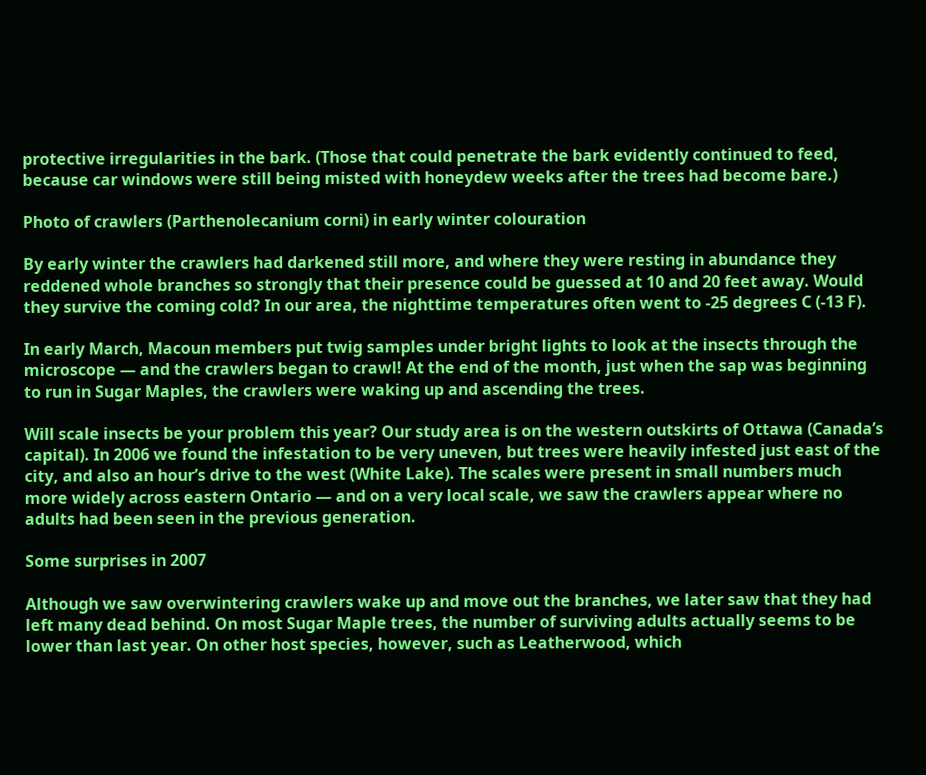protective irregularities in the bark. (Those that could penetrate the bark evidently continued to feed, because car windows were still being misted with honeydew weeks after the trees had become bare.)

Photo of crawlers (Parthenolecanium corni) in early winter colouration

By early winter the crawlers had darkened still more, and where they were resting in abundance they reddened whole branches so strongly that their presence could be guessed at 10 and 20 feet away. Would they survive the coming cold? In our area, the nighttime temperatures often went to -25 degrees C (-13 F).

In early March, Macoun members put twig samples under bright lights to look at the insects through the microscope — and the crawlers began to crawl! At the end of the month, just when the sap was beginning to run in Sugar Maples, the crawlers were waking up and ascending the trees.

Will scale insects be your problem this year? Our study area is on the western outskirts of Ottawa (Canada’s capital). In 2006 we found the infestation to be very uneven, but trees were heavily infested just east of the city, and also an hour’s drive to the west (White Lake). The scales were present in small numbers much more widely across eastern Ontario — and on a very local scale, we saw the crawlers appear where no adults had been seen in the previous generation.

Some surprises in 2007

Although we saw overwintering crawlers wake up and move out the branches, we later saw that they had left many dead behind. On most Sugar Maple trees, the number of surviving adults actually seems to be lower than last year. On other host species, however, such as Leatherwood, which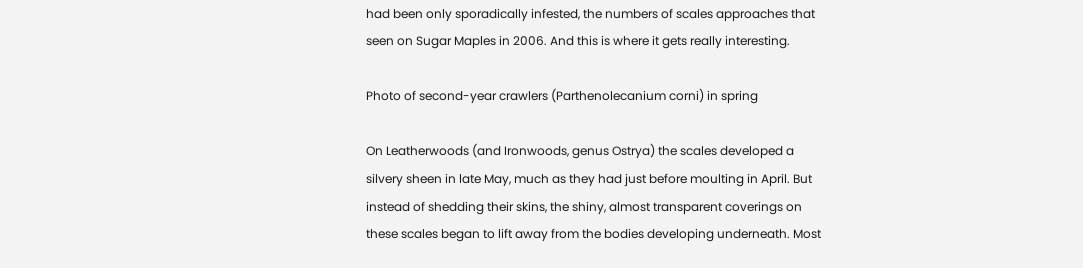had been only sporadically infested, the numbers of scales approaches that seen on Sugar Maples in 2006. And this is where it gets really interesting.

Photo of second-year crawlers (Parthenolecanium corni) in spring

On Leatherwoods (and Ironwoods, genus Ostrya) the scales developed a silvery sheen in late May, much as they had just before moulting in April. But instead of shedding their skins, the shiny, almost transparent coverings on these scales began to lift away from the bodies developing underneath. Most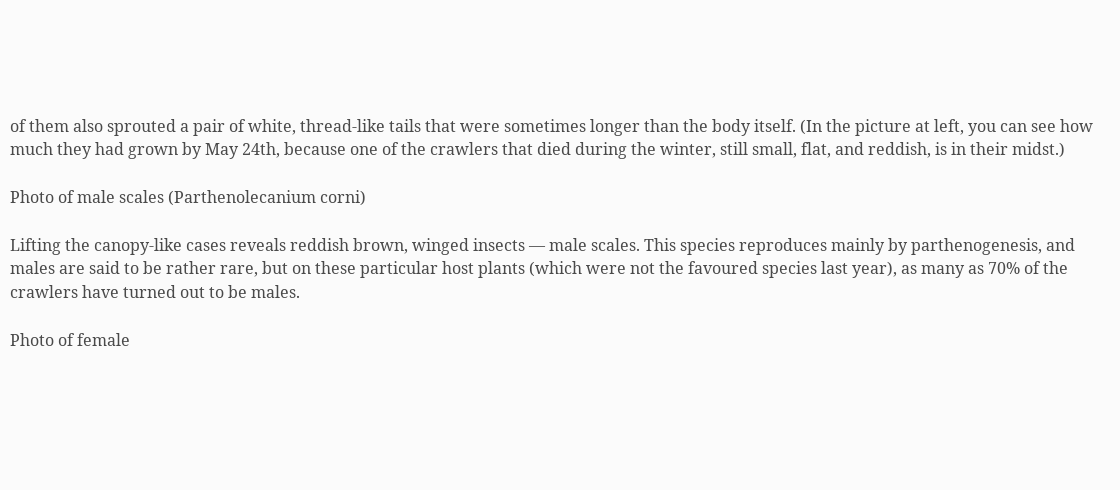of them also sprouted a pair of white, thread-like tails that were sometimes longer than the body itself. (In the picture at left, you can see how much they had grown by May 24th, because one of the crawlers that died during the winter, still small, flat, and reddish, is in their midst.)

Photo of male scales (Parthenolecanium corni)

Lifting the canopy-like cases reveals reddish brown, winged insects — male scales. This species reproduces mainly by parthenogenesis, and males are said to be rather rare, but on these particular host plants (which were not the favoured species last year), as many as 70% of the crawlers have turned out to be males.

Photo of female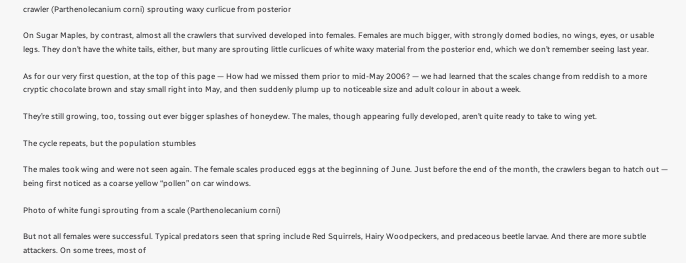crawler (Parthenolecanium corni) sprouting waxy curlicue from posterior

On Sugar Maples, by contrast, almost all the crawlers that survived developed into females. Females are much bigger, with strongly domed bodies, no wings, eyes, or usable legs. They don’t have the white tails, either, but many are sprouting little curlicues of white waxy material from the posterior end, which we don’t remember seeing last year.

As for our very first question, at the top of this page — How had we missed them prior to mid-May 2006? — we had learned that the scales change from reddish to a more cryptic chocolate brown and stay small right into May, and then suddenly plump up to noticeable size and adult colour in about a week.

They’re still growing, too, tossing out ever bigger splashes of honeydew. The males, though appearing fully developed, aren’t quite ready to take to wing yet.

The cycle repeats, but the population stumbles

The males took wing and were not seen again. The female scales produced eggs at the beginning of June. Just before the end of the month, the crawlers began to hatch out — being first noticed as a coarse yellow “pollen” on car windows.

Photo of white fungi sprouting from a scale (Parthenolecanium corni)

But not all females were successful. Typical predators seen that spring include Red Squirrels, Hairy Woodpeckers, and predaceous beetle larvae. And there are more subtle attackers. On some trees, most of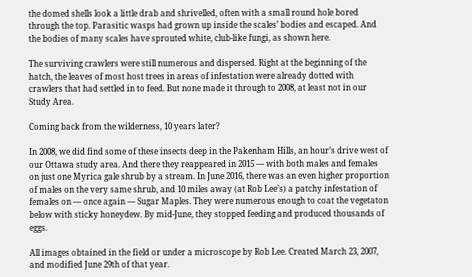the domed shells look a little drab and shrivelled, often with a small round hole bored through the top. Parasitic wasps had grown up inside the scales’ bodies and escaped. And the bodies of many scales have sprouted white, club-like fungi, as shown here.

The surviving crawlers were still numerous and dispersed. Right at the beginning of the hatch, the leaves of most host trees in areas of infestation were already dotted with crawlers that had settled in to feed. But none made it through to 2008, at least not in our Study Area.

Coming back from the wilderness, 10 years later?

In 2008, we did find some of these insects deep in the Pakenham Hills, an hour’s drive west of our Ottawa study area. And there they reappeared in 2015 — with both males and females on just one Myrica gale shrub by a stream. In June 2016, there was an even higher proportion of males on the very same shrub, and 10 miles away (at Rob Lee’s) a patchy infestation of females on — once again — Sugar Maples. They were numerous enough to coat the vegetaton below with sticky honeydew. By mid-June, they stopped feeding and produced thousands of eggs.

All images obtained in the field or under a microscope by Rob Lee. Created March 23, 2007, and modified June 29th of that year.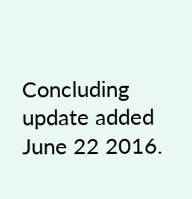Concluding update added June 22 2016.